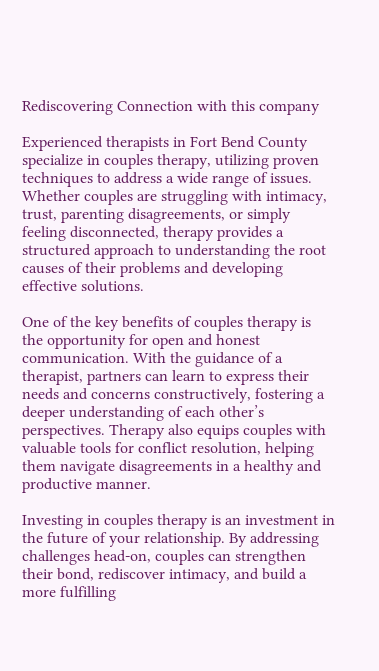Rediscovering Connection with this company

Experienced therapists in Fort Bend County specialize in couples therapy, utilizing proven techniques to address a wide range of issues. Whether couples are struggling with intimacy, trust, parenting disagreements, or simply feeling disconnected, therapy provides a structured approach to understanding the root causes of their problems and developing effective solutions.

One of the key benefits of couples therapy is the opportunity for open and honest communication. With the guidance of a therapist, partners can learn to express their needs and concerns constructively, fostering a deeper understanding of each other’s perspectives. Therapy also equips couples with valuable tools for conflict resolution, helping them navigate disagreements in a healthy and productive manner.

Investing in couples therapy is an investment in the future of your relationship. By addressing challenges head-on, couples can strengthen their bond, rediscover intimacy, and build a more fulfilling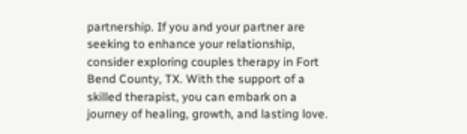partnership. If you and your partner are seeking to enhance your relationship, consider exploring couples therapy in Fort Bend County, TX. With the support of a skilled therapist, you can embark on a journey of healing, growth, and lasting love.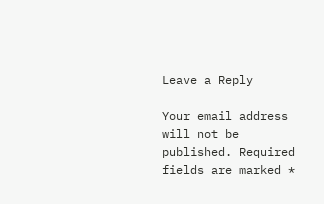Leave a Reply

Your email address will not be published. Required fields are marked *